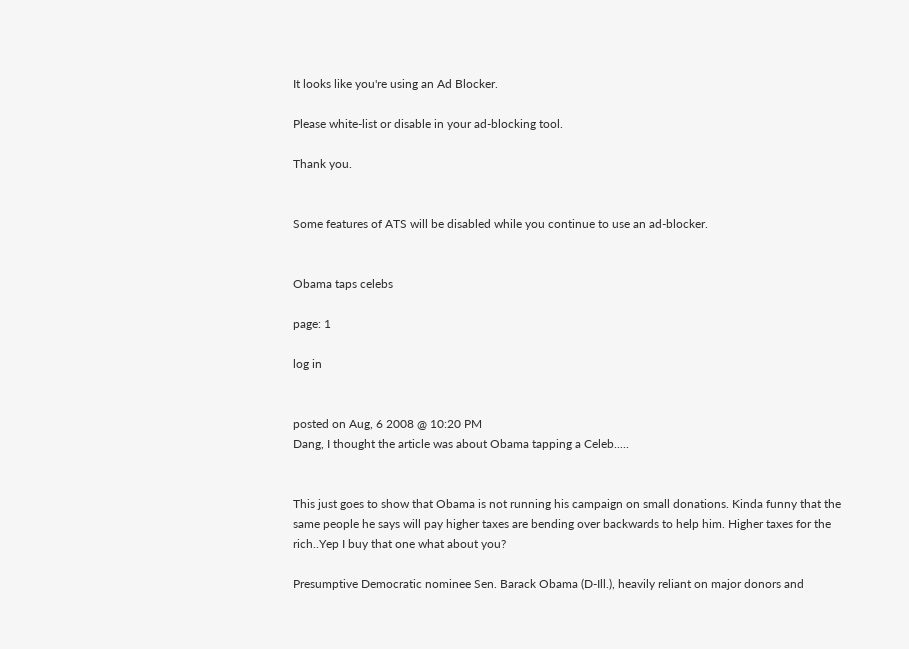It looks like you're using an Ad Blocker.

Please white-list or disable in your ad-blocking tool.

Thank you.


Some features of ATS will be disabled while you continue to use an ad-blocker.


Obama taps celebs

page: 1

log in


posted on Aug, 6 2008 @ 10:20 PM
Dang, I thought the article was about Obama tapping a Celeb.....


This just goes to show that Obama is not running his campaign on small donations. Kinda funny that the same people he says will pay higher taxes are bending over backwards to help him. Higher taxes for the rich..Yep I buy that one what about you?

Presumptive Democratic nominee Sen. Barack Obama (D-Ill.), heavily reliant on major donors and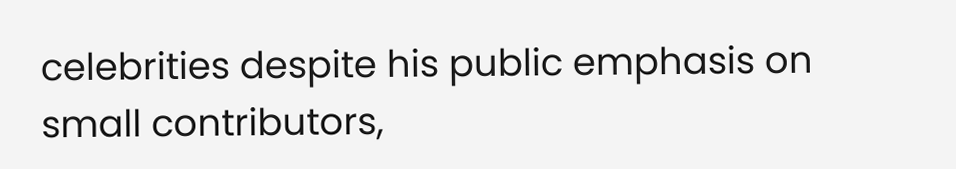celebrities despite his public emphasis on small contributors,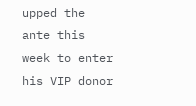upped the ante this week to enter his VIP donor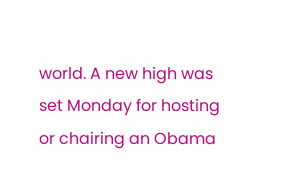world. A new high was set Monday for hosting or chairing an Obama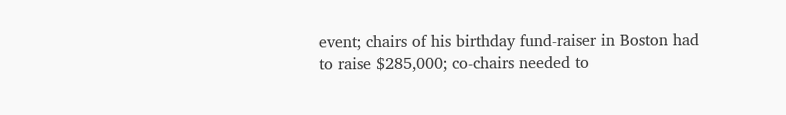event; chairs of his birthday fund-raiser in Boston had to raise $285,000; co-chairs needed to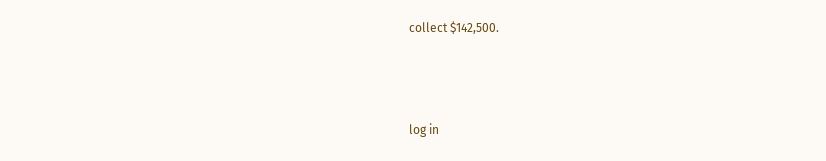collect $142,500.



log in